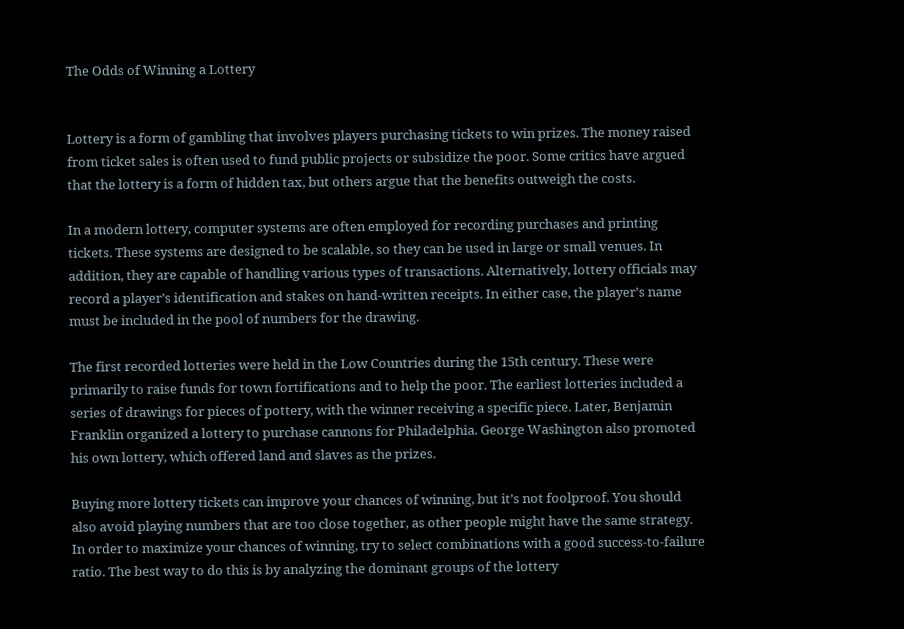The Odds of Winning a Lottery


Lottery is a form of gambling that involves players purchasing tickets to win prizes. The money raised from ticket sales is often used to fund public projects or subsidize the poor. Some critics have argued that the lottery is a form of hidden tax, but others argue that the benefits outweigh the costs.

In a modern lottery, computer systems are often employed for recording purchases and printing tickets. These systems are designed to be scalable, so they can be used in large or small venues. In addition, they are capable of handling various types of transactions. Alternatively, lottery officials may record a player’s identification and stakes on hand-written receipts. In either case, the player’s name must be included in the pool of numbers for the drawing.

The first recorded lotteries were held in the Low Countries during the 15th century. These were primarily to raise funds for town fortifications and to help the poor. The earliest lotteries included a series of drawings for pieces of pottery, with the winner receiving a specific piece. Later, Benjamin Franklin organized a lottery to purchase cannons for Philadelphia. George Washington also promoted his own lottery, which offered land and slaves as the prizes.

Buying more lottery tickets can improve your chances of winning, but it’s not foolproof. You should also avoid playing numbers that are too close together, as other people might have the same strategy. In order to maximize your chances of winning, try to select combinations with a good success-to-failure ratio. The best way to do this is by analyzing the dominant groups of the lottery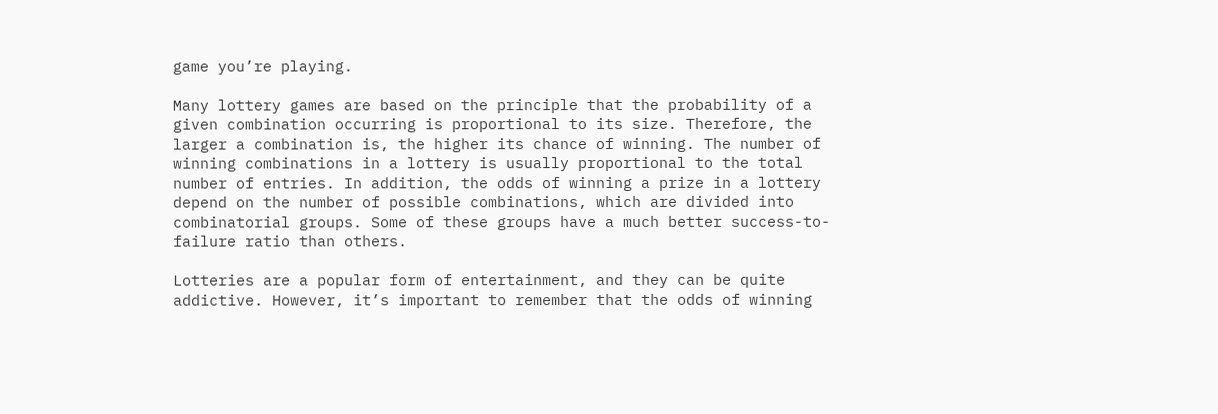game you’re playing.

Many lottery games are based on the principle that the probability of a given combination occurring is proportional to its size. Therefore, the larger a combination is, the higher its chance of winning. The number of winning combinations in a lottery is usually proportional to the total number of entries. In addition, the odds of winning a prize in a lottery depend on the number of possible combinations, which are divided into combinatorial groups. Some of these groups have a much better success-to-failure ratio than others.

Lotteries are a popular form of entertainment, and they can be quite addictive. However, it’s important to remember that the odds of winning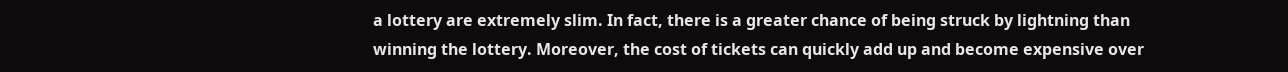a lottery are extremely slim. In fact, there is a greater chance of being struck by lightning than winning the lottery. Moreover, the cost of tickets can quickly add up and become expensive over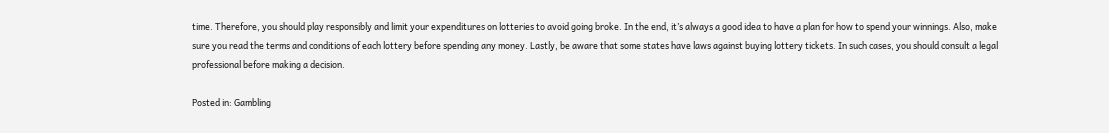time. Therefore, you should play responsibly and limit your expenditures on lotteries to avoid going broke. In the end, it’s always a good idea to have a plan for how to spend your winnings. Also, make sure you read the terms and conditions of each lottery before spending any money. Lastly, be aware that some states have laws against buying lottery tickets. In such cases, you should consult a legal professional before making a decision.

Posted in: Gambling